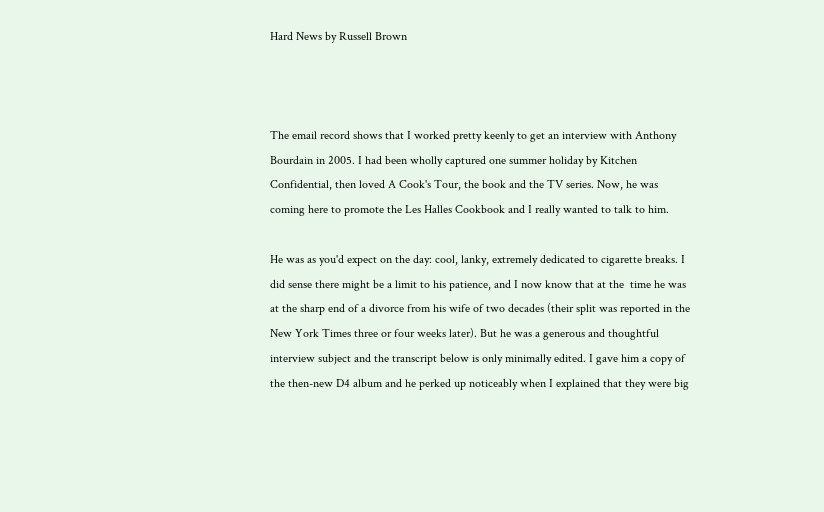Hard News by Russell Brown



The email record shows that I worked pretty keenly to get an interview with Anthony Bourdain in 2005. I had been wholly captured one summer holiday by Kitchen Confidential, then loved A Cook's Tour, the book and the TV series. Now, he was coming here to promote the Les Halles Cookbook and I really wanted to talk to him.

He was as you'd expect on the day: cool, lanky, extremely dedicated to cigarette breaks. I did sense there might be a limit to his patience, and I now know that at the  time he was at the sharp end of a divorce from his wife of two decades (their split was reported in the New York Times three or four weeks later). But he was a generous and thoughtful interview subject and the transcript below is only minimally edited. I gave him a copy of the then-new D4 album and he perked up noticeably when I explained that they were big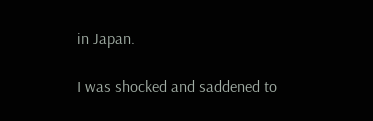in Japan.

I was shocked and saddened to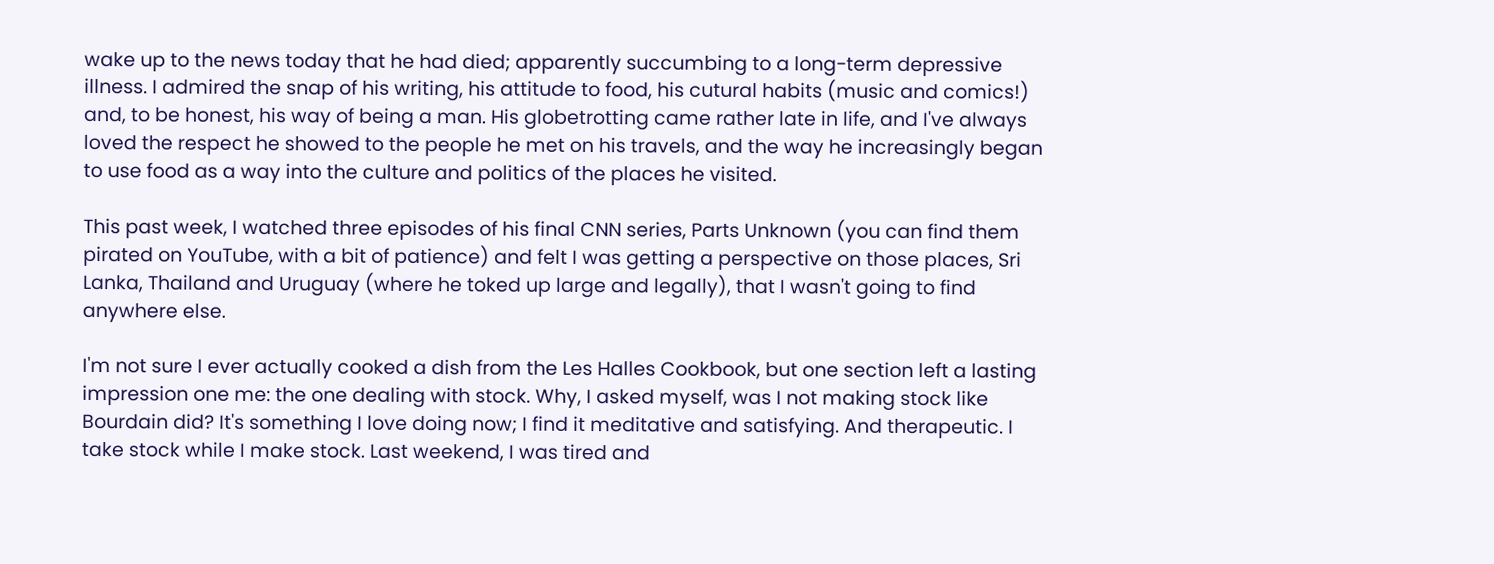wake up to the news today that he had died; apparently succumbing to a long-term depressive illness. I admired the snap of his writing, his attitude to food, his cutural habits (music and comics!) and, to be honest, his way of being a man. His globetrotting came rather late in life, and I've always loved the respect he showed to the people he met on his travels, and the way he increasingly began to use food as a way into the culture and politics of the places he visited.

This past week, I watched three episodes of his final CNN series, Parts Unknown (you can find them pirated on YouTube, with a bit of patience) and felt I was getting a perspective on those places, Sri Lanka, Thailand and Uruguay (where he toked up large and legally), that I wasn't going to find anywhere else.

I'm not sure I ever actually cooked a dish from the Les Halles Cookbook, but one section left a lasting impression one me: the one dealing with stock. Why, I asked myself, was I not making stock like Bourdain did? It's something I love doing now; I find it meditative and satisfying. And therapeutic. I take stock while I make stock. Last weekend, I was tired and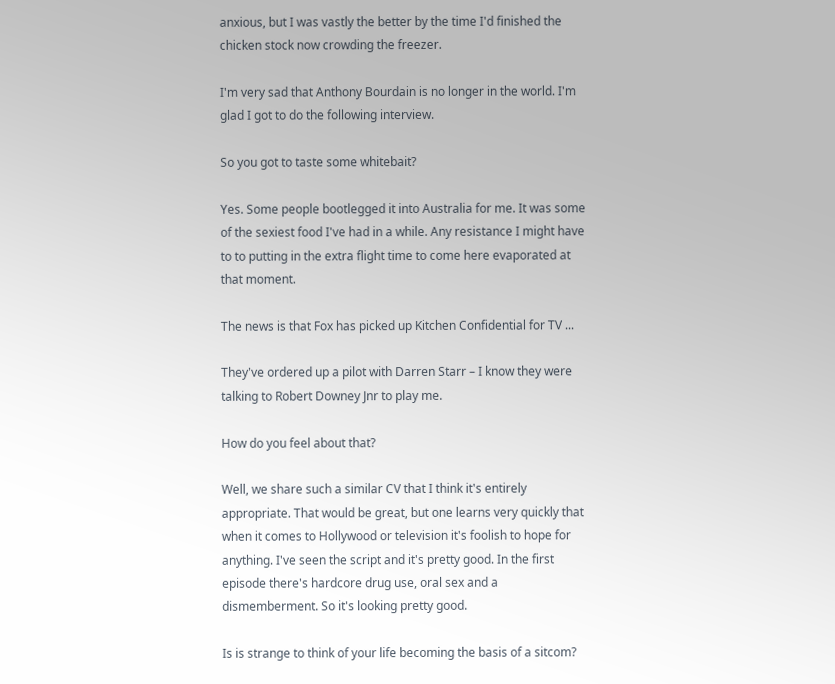anxious, but I was vastly the better by the time I'd finished the chicken stock now crowding the freezer.

I'm very sad that Anthony Bourdain is no longer in the world. I'm glad I got to do the following interview.

So you got to taste some whitebait?

Yes. Some people bootlegged it into Australia for me. It was some of the sexiest food I've had in a while. Any resistance I might have to to putting in the extra flight time to come here evaporated at that moment.

The news is that Fox has picked up Kitchen Confidential for TV ...

They've ordered up a pilot with Darren Starr – I know they were talking to Robert Downey Jnr to play me.

How do you feel about that?

Well, we share such a similar CV that I think it's entirely appropriate. That would be great, but one learns very quickly that when it comes to Hollywood or television it's foolish to hope for anything. I've seen the script and it's pretty good. In the first episode there's hardcore drug use, oral sex and a dismemberment. So it's looking pretty good.

Is is strange to think of your life becoming the basis of a sitcom?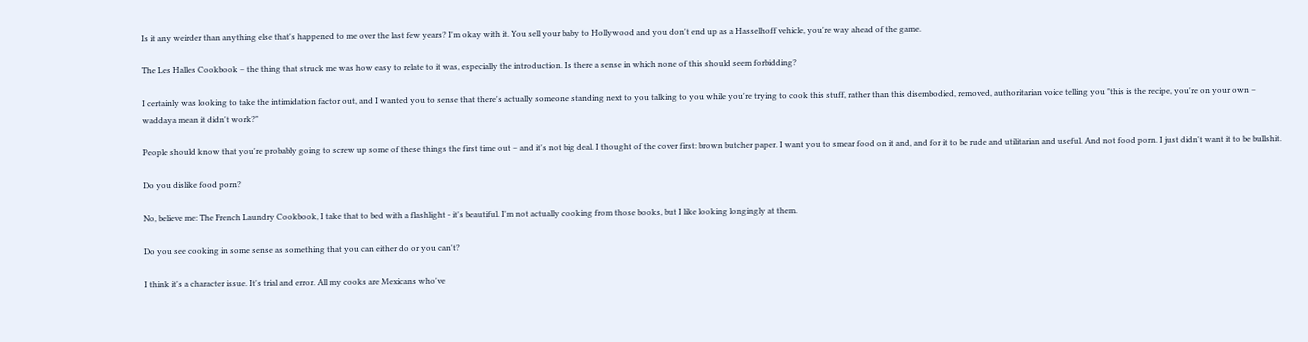Is it any weirder than anything else that's happened to me over the last few years? I'm okay with it. You sell your baby to Hollywood and you don't end up as a Hasselhoff vehicle, you're way ahead of the game.

The Les Halles Cookbook – the thing that struck me was how easy to relate to it was, especially the introduction. Is there a sense in which none of this should seem forbidding?

I certainly was looking to take the intimidation factor out, and I wanted you to sense that there's actually someone standing next to you talking to you while you're trying to cook this stuff, rather than this disembodied, removed, authoritarian voice telling you "this is the recipe, you're on your own – waddaya mean it didn't work?"

People should know that you're probably going to screw up some of these things the first time out – and it's not big deal. I thought of the cover first: brown butcher paper. I want you to smear food on it and, and for it to be rude and utilitarian and useful. And not food porn. I just didn't want it to be bullshit.

Do you dislike food porn?

No, believe me: The French Laundry Cookbook, I take that to bed with a flashlight - it's beautiful. I'm not actually cooking from those books, but I like looking longingly at them.

Do you see cooking in some sense as something that you can either do or you can't?

I think it's a character issue. It's trial and error. All my cooks are Mexicans who've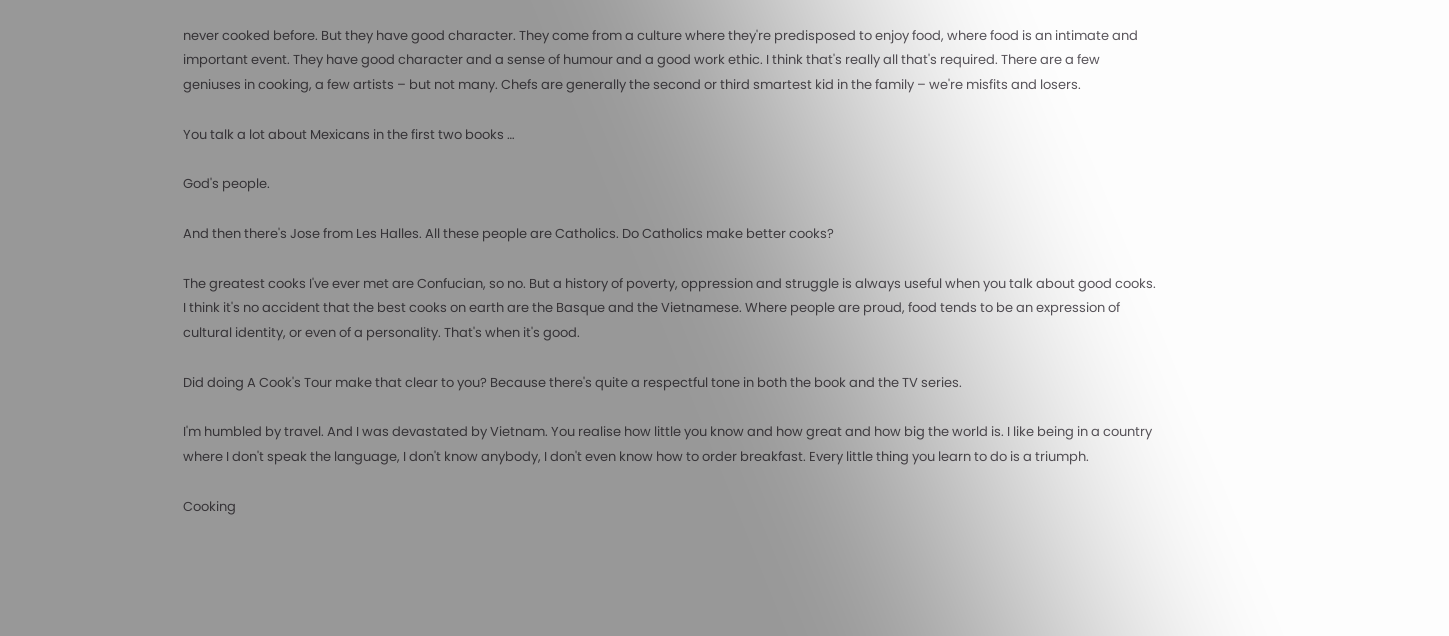never cooked before. But they have good character. They come from a culture where they're predisposed to enjoy food, where food is an intimate and important event. They have good character and a sense of humour and a good work ethic. I think that's really all that's required. There are a few geniuses in cooking, a few artists – but not many. Chefs are generally the second or third smartest kid in the family – we're misfits and losers.

You talk a lot about Mexicans in the first two books …

God's people.

And then there's Jose from Les Halles. All these people are Catholics. Do Catholics make better cooks?

The greatest cooks I've ever met are Confucian, so no. But a history of poverty, oppression and struggle is always useful when you talk about good cooks. I think it's no accident that the best cooks on earth are the Basque and the Vietnamese. Where people are proud, food tends to be an expression of cultural identity, or even of a personality. That's when it's good.

Did doing A Cook's Tour make that clear to you? Because there's quite a respectful tone in both the book and the TV series.

I'm humbled by travel. And I was devastated by Vietnam. You realise how little you know and how great and how big the world is. I like being in a country where I don't speak the language, I don't know anybody, I don't even know how to order breakfast. Every little thing you learn to do is a triumph.

Cooking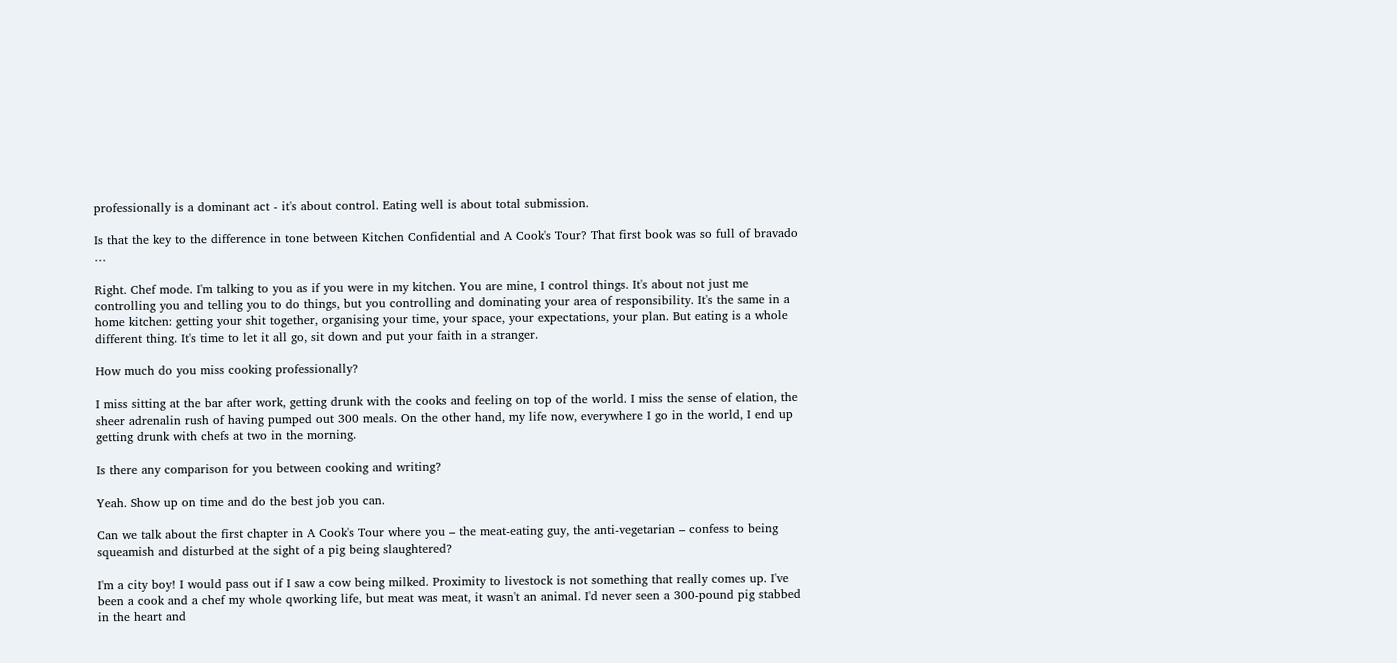professionally is a dominant act - it's about control. Eating well is about total submission.

Is that the key to the difference in tone between Kitchen Confidential and A Cook's Tour? That first book was so full of bravado …

Right. Chef mode. I'm talking to you as if you were in my kitchen. You are mine, I control things. It's about not just me controlling you and telling you to do things, but you controlling and dominating your area of responsibility. It's the same in a home kitchen: getting your shit together, organising your time, your space, your expectations, your plan. But eating is a whole different thing. It's time to let it all go, sit down and put your faith in a stranger.

How much do you miss cooking professionally?

I miss sitting at the bar after work, getting drunk with the cooks and feeling on top of the world. I miss the sense of elation, the sheer adrenalin rush of having pumped out 300 meals. On the other hand, my life now, everywhere I go in the world, I end up getting drunk with chefs at two in the morning.

Is there any comparison for you between cooking and writing?

Yeah. Show up on time and do the best job you can.

Can we talk about the first chapter in A Cook's Tour where you – the meat-eating guy, the anti-vegetarian – confess to being squeamish and disturbed at the sight of a pig being slaughtered?

I'm a city boy! I would pass out if I saw a cow being milked. Proximity to livestock is not something that really comes up. I've been a cook and a chef my whole qworking life, but meat was meat, it wasn't an animal. I'd never seen a 300-pound pig stabbed in the heart and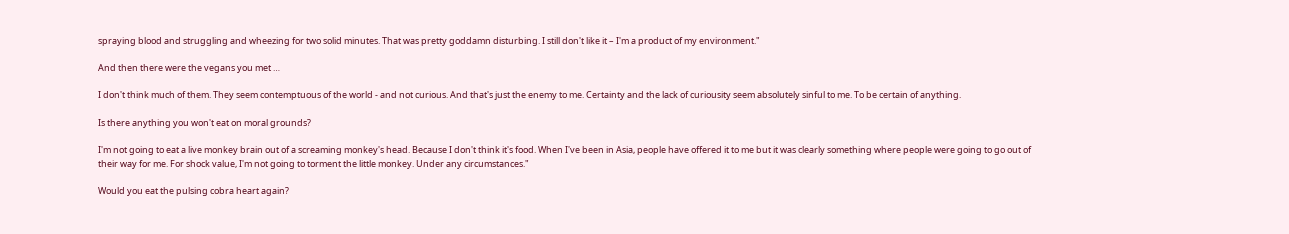spraying blood and struggling and wheezing for two solid minutes. That was pretty goddamn disturbing. I still don't like it – I'm a product of my environment."

And then there were the vegans you met …

I don't think much of them. They seem contemptuous of the world - and not curious. And that's just the enemy to me. Certainty and the lack of curiousity seem absolutely sinful to me. To be certain of anything.

Is there anything you won't eat on moral grounds?

I'm not going to eat a live monkey brain out of a screaming monkey's head. Because I don't think it's food. When I've been in Asia, people have offered it to me but it was clearly something where people were going to go out of their way for me. For shock value, I'm not going to torment the little monkey. Under any circumstances."

Would you eat the pulsing cobra heart again?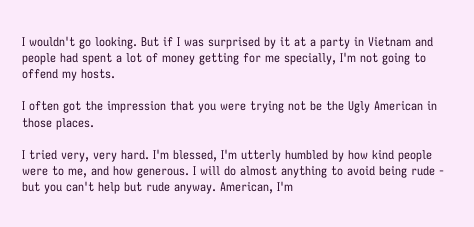I wouldn't go looking. But if I was surprised by it at a party in Vietnam and people had spent a lot of money getting for me specially, I'm not going to offend my hosts.

I often got the impression that you were trying not be the Ugly American in those places.

I tried very, very hard. I'm blessed, I'm utterly humbled by how kind people were to me, and how generous. I will do almost anything to avoid being rude - but you can't help but rude anyway. American, I'm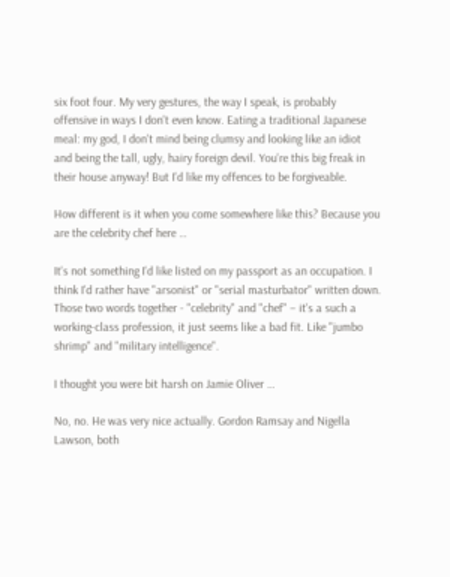six foot four. My very gestures, the way I speak, is probably offensive in ways I don't even know. Eating a traditional Japanese meal: my god, I don't mind being clumsy and looking like an idiot and being the tall, ugly, hairy foreign devil. You're this big freak in their house anyway! But I'd like my offences to be forgiveable.

How different is it when you come somewhere like this? Because you are the celebrity chef here …

It's not something I'd like listed on my passport as an occupation. I think I'd rather have "arsonist" or "serial masturbator" written down. Those two words together - "celebrity" and "chef" – it's a such a working-class profession, it just seems like a bad fit. Like "jumbo shrimp" and "military intelligence".

I thought you were bit harsh on Jamie Oliver …

No, no. He was very nice actually. Gordon Ramsay and Nigella Lawson, both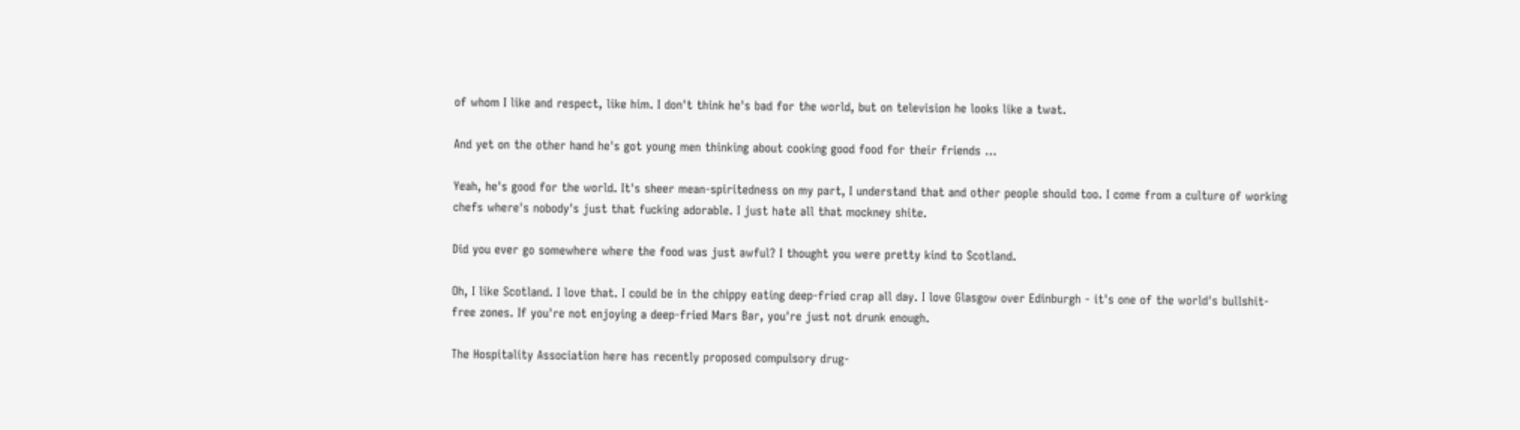of whom I like and respect, like him. I don't think he's bad for the world, but on television he looks like a twat.

And yet on the other hand he's got young men thinking about cooking good food for their friends …

Yeah, he's good for the world. It's sheer mean-spiritedness on my part, I understand that and other people should too. I come from a culture of working chefs where's nobody's just that fucking adorable. I just hate all that mockney shite.

Did you ever go somewhere where the food was just awful? I thought you were pretty kind to Scotland.

Oh, I like Scotland. I love that. I could be in the chippy eating deep-fried crap all day. I love Glasgow over Edinburgh - it's one of the world's bullshit-free zones. If you're not enjoying a deep-fried Mars Bar, you're just not drunk enough.

The Hospitality Association here has recently proposed compulsory drug-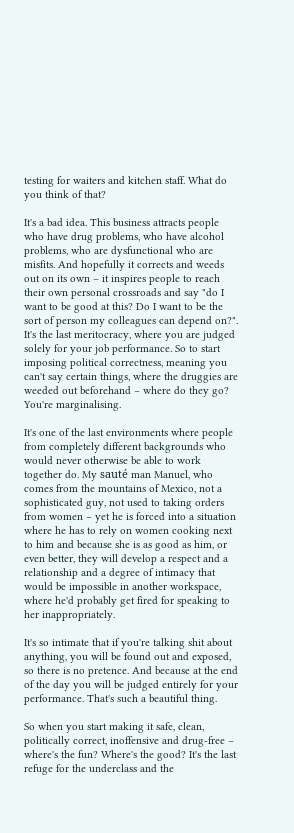testing for waiters and kitchen staff. What do you think of that?

It's a bad idea. This business attracts people who have drug problems, who have alcohol problems, who are dysfunctional who are misfits. And hopefully it corrects and weeds out on its own – it inspires people to reach their own personal crossroads and say "do I want to be good at this? Do I want to be the sort of person my colleagues can depend on?". It's the last meritocracy, where you are judged solely for your job performance. So to start imposing political correctness, meaning you can't say certain things, where the druggies are weeded out beforehand – where do they go? You're marginalising.

It's one of the last environments where people from completely different backgrounds who would never otherwise be able to work together do. My sauté man Manuel, who comes from the mountains of Mexico, not a sophisticated guy, not used to taking orders from women – yet he is forced into a situation where he has to rely on women cooking next to him and because she is as good as him, or even better, they will develop a respect and a relationship and a degree of intimacy that would be impossible in another workspace, where he'd probably get fired for speaking to her inappropriately.

It's so intimate that if you're talking shit about anything, you will be found out and exposed, so there is no pretence. And because at the end of the day you will be judged entirely for your performance. That's such a beautiful thing.

So when you start making it safe, clean, politically correct, inoffensive and drug-free – where's the fun? Where's the good? It's the last refuge for the underclass and the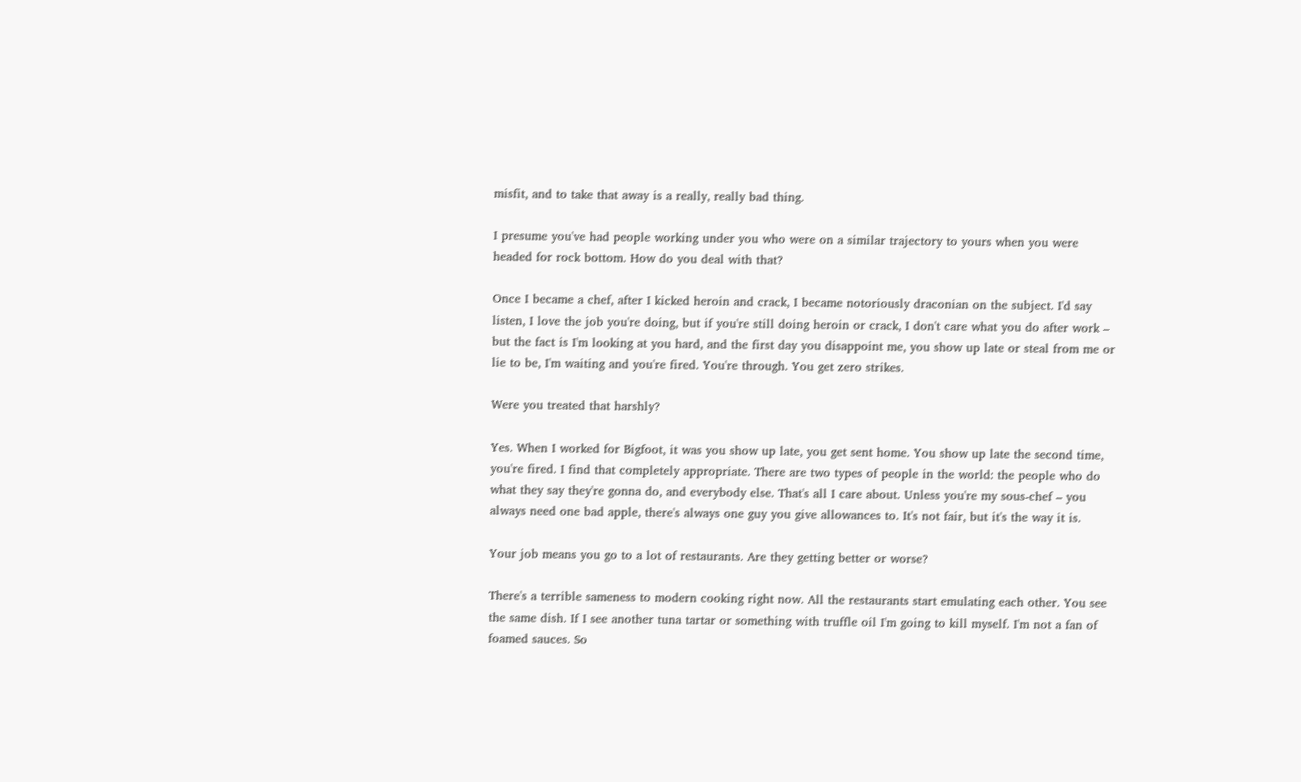misfit, and to take that away is a really, really bad thing.

I presume you've had people working under you who were on a similar trajectory to yours when you were headed for rock bottom. How do you deal with that?

Once I became a chef, after I kicked heroin and crack, I became notoriously draconian on the subject. I'd say listen, I love the job you're doing, but if you're still doing heroin or crack, I don't care what you do after work – but the fact is I'm looking at you hard, and the first day you disappoint me, you show up late or steal from me or lie to be, I'm waiting and you're fired. You're through. You get zero strikes.

Were you treated that harshly?

Yes. When I worked for Bigfoot, it was you show up late, you get sent home. You show up late the second time, you're fired. I find that completely appropriate. There are two types of people in the world: the people who do what they say they're gonna do, and everybody else. That's all I care about. Unless you're my sous-chef – you always need one bad apple, there's always one guy you give allowances to. It's not fair, but it's the way it is.

Your job means you go to a lot of restaurants. Are they getting better or worse?

There's a terrible sameness to modern cooking right now. All the restaurants start emulating each other. You see the same dish. If I see another tuna tartar or something with truffle oil I'm going to kill myself. I'm not a fan of foamed sauces. So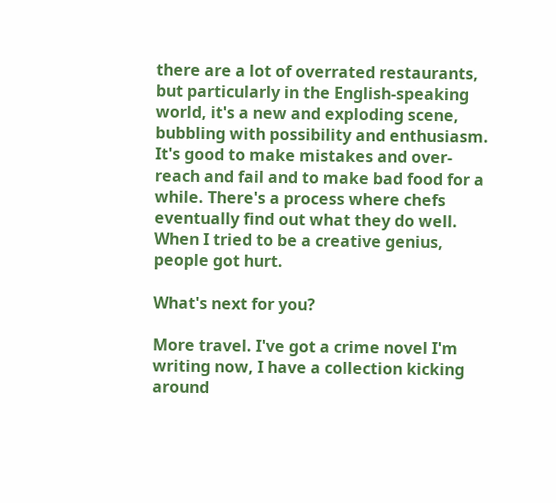there are a lot of overrated restaurants, but particularly in the English-speaking world, it's a new and exploding scene, bubbling with possibility and enthusiasm. It's good to make mistakes and over-reach and fail and to make bad food for a while. There's a process where chefs eventually find out what they do well. When I tried to be a creative genius, people got hurt.

What's next for you?

More travel. I've got a crime novel I'm writing now, I have a collection kicking around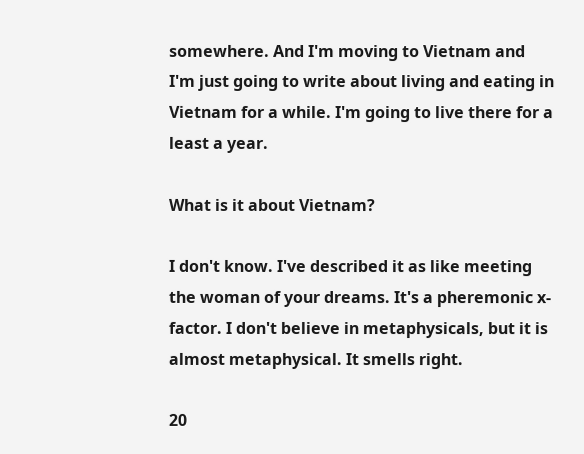somewhere. And I'm moving to Vietnam and I'm just going to write about living and eating in Vietnam for a while. I'm going to live there for a least a year.

What is it about Vietnam?

I don't know. I've described it as like meeting the woman of your dreams. It's a pheremonic x-factor. I don't believe in metaphysicals, but it is almost metaphysical. It smells right.

20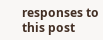responses to this post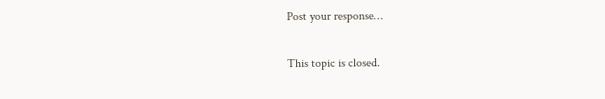Post your response…

This topic is closed.